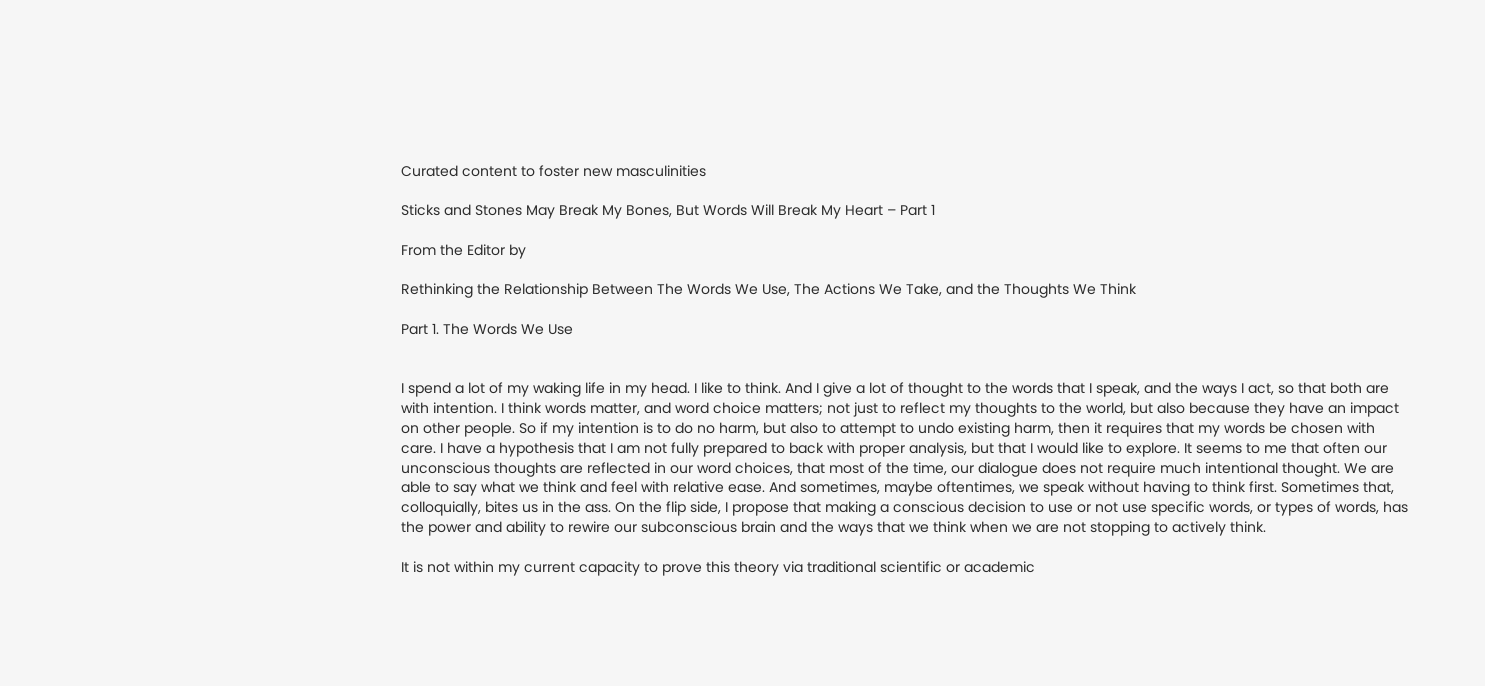Curated content to foster new masculinities

Sticks and Stones May Break My Bones, But Words Will Break My Heart – Part 1

From the Editor by

Rethinking the Relationship Between The Words We Use, The Actions We Take, and the Thoughts We Think

Part 1. The Words We Use


I spend a lot of my waking life in my head. I like to think. And I give a lot of thought to the words that I speak, and the ways I act, so that both are with intention. I think words matter, and word choice matters; not just to reflect my thoughts to the world, but also because they have an impact on other people. So if my intention is to do no harm, but also to attempt to undo existing harm, then it requires that my words be chosen with care. I have a hypothesis that I am not fully prepared to back with proper analysis, but that I would like to explore. It seems to me that often our unconscious thoughts are reflected in our word choices, that most of the time, our dialogue does not require much intentional thought. We are able to say what we think and feel with relative ease. And sometimes, maybe oftentimes, we speak without having to think first. Sometimes that, colloquially, bites us in the ass. On the flip side, I propose that making a conscious decision to use or not use specific words, or types of words, has the power and ability to rewire our subconscious brain and the ways that we think when we are not stopping to actively think.

It is not within my current capacity to prove this theory via traditional scientific or academic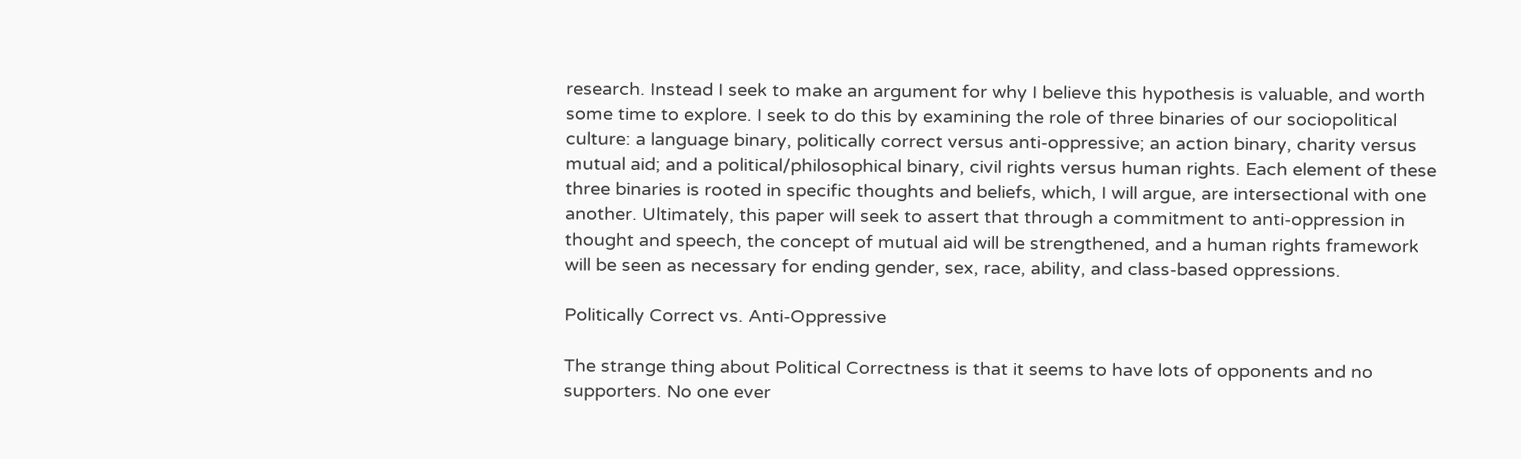research. Instead I seek to make an argument for why I believe this hypothesis is valuable, and worth some time to explore. I seek to do this by examining the role of three binaries of our sociopolitical culture: a language binary, politically correct versus anti-oppressive; an action binary, charity versus mutual aid; and a political/philosophical binary, civil rights versus human rights. Each element of these three binaries is rooted in specific thoughts and beliefs, which, I will argue, are intersectional with one another. Ultimately, this paper will seek to assert that through a commitment to anti-oppression in thought and speech, the concept of mutual aid will be strengthened, and a human rights framework will be seen as necessary for ending gender, sex, race, ability, and class-based oppressions.

Politically Correct vs. Anti-Oppressive

The strange thing about Political Correctness is that it seems to have lots of opponents and no supporters. No one ever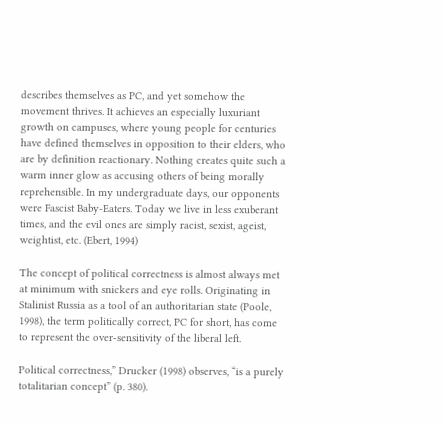describes themselves as PC, and yet somehow the movement thrives. It achieves an especially luxuriant growth on campuses, where young people for centuries have defined themselves in opposition to their elders, who are by definition reactionary. Nothing creates quite such a warm inner glow as accusing others of being morally reprehensible. In my undergraduate days, our opponents were Fascist Baby-Eaters. Today we live in less exuberant times, and the evil ones are simply racist, sexist, ageist, weightist, etc. (Ebert, 1994)

The concept of political correctness is almost always met at minimum with snickers and eye rolls. Originating in Stalinist Russia as a tool of an authoritarian state (Poole, 1998), the term politically correct, PC for short, has come to represent the over-sensitivity of the liberal left.

Political correctness,” Drucker (1998) observes, “is a purely totalitarian concept” (p. 380).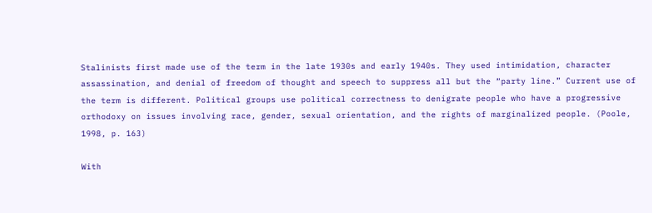Stalinists first made use of the term in the late 1930s and early 1940s. They used intimidation, character assassination, and denial of freedom of thought and speech to suppress all but the “party line.” Current use of the term is different. Political groups use political correctness to denigrate people who have a progressive orthodoxy on issues involving race, gender, sexual orientation, and the rights of marginalized people. (Poole, 1998, p. 163)

With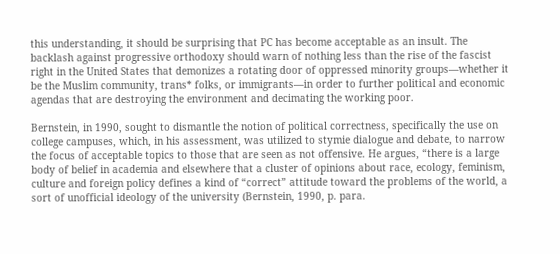this understanding, it should be surprising that PC has become acceptable as an insult. The backlash against progressive orthodoxy should warn of nothing less than the rise of the fascist right in the United States that demonizes a rotating door of oppressed minority groups—whether it be the Muslim community, trans* folks, or immigrants—in order to further political and economic agendas that are destroying the environment and decimating the working poor.

Bernstein, in 1990, sought to dismantle the notion of political correctness, specifically the use on college campuses, which, in his assessment, was utilized to stymie dialogue and debate, to narrow the focus of acceptable topics to those that are seen as not offensive. He argues, “there is a large body of belief in academia and elsewhere that a cluster of opinions about race, ecology, feminism, culture and foreign policy defines a kind of “correct” attitude toward the problems of the world, a sort of unofficial ideology of the university (Bernstein, 1990, p. para.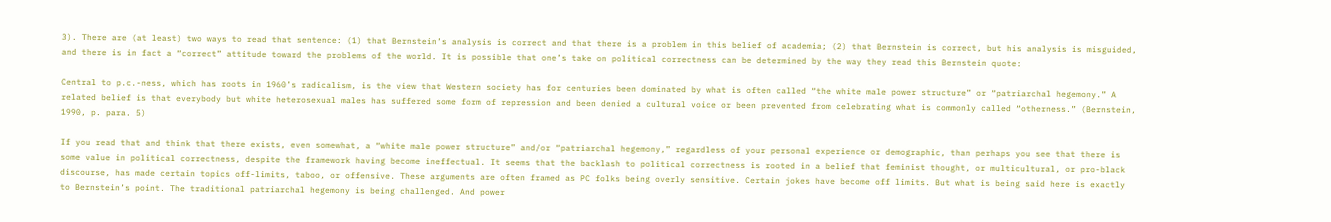3). There are (at least) two ways to read that sentence: (1) that Bernstein’s analysis is correct and that there is a problem in this belief of academia; (2) that Bernstein is correct, but his analysis is misguided, and there is in fact a “correct” attitude toward the problems of the world. It is possible that one’s take on political correctness can be determined by the way they read this Bernstein quote:

Central to p.c.-ness, which has roots in 1960’s radicalism, is the view that Western society has for centuries been dominated by what is often called “the white male power structure” or “patriarchal hegemony.” A related belief is that everybody but white heterosexual males has suffered some form of repression and been denied a cultural voice or been prevented from celebrating what is commonly called “otherness.” (Bernstein, 1990, p. para. 5)

If you read that and think that there exists, even somewhat, a “white male power structure” and/or “patriarchal hegemony,” regardless of your personal experience or demographic, than perhaps you see that there is some value in political correctness, despite the framework having become ineffectual. It seems that the backlash to political correctness is rooted in a belief that feminist thought, or multicultural, or pro-black discourse, has made certain topics off-limits, taboo, or offensive. These arguments are often framed as PC folks being overly sensitive. Certain jokes have become off limits. But what is being said here is exactly to Bernstein’s point. The traditional patriarchal hegemony is being challenged. And power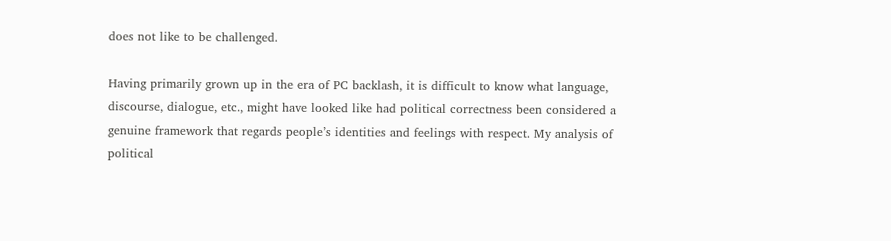does not like to be challenged.

Having primarily grown up in the era of PC backlash, it is difficult to know what language, discourse, dialogue, etc., might have looked like had political correctness been considered a genuine framework that regards people’s identities and feelings with respect. My analysis of political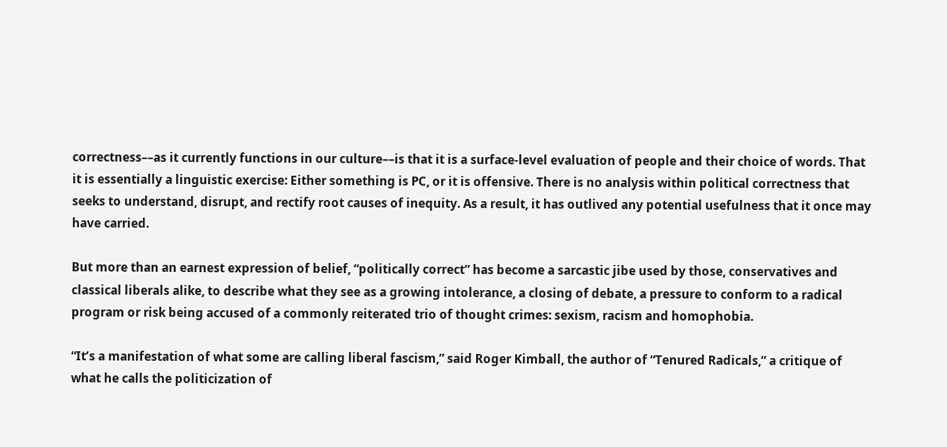correctness––as it currently functions in our culture––is that it is a surface-level evaluation of people and their choice of words. That it is essentially a linguistic exercise: Either something is PC, or it is offensive. There is no analysis within political correctness that seeks to understand, disrupt, and rectify root causes of inequity. As a result, it has outlived any potential usefulness that it once may have carried.

But more than an earnest expression of belief, “politically correct” has become a sarcastic jibe used by those, conservatives and classical liberals alike, to describe what they see as a growing intolerance, a closing of debate, a pressure to conform to a radical program or risk being accused of a commonly reiterated trio of thought crimes: sexism, racism and homophobia.

“It’s a manifestation of what some are calling liberal fascism,” said Roger Kimball, the author of “Tenured Radicals,” a critique of what he calls the politicization of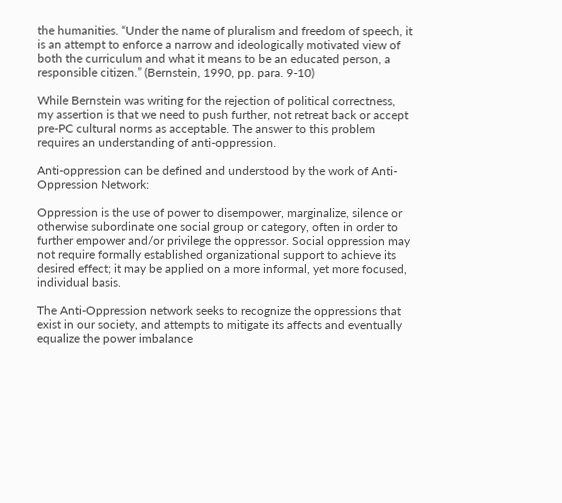the humanities. “Under the name of pluralism and freedom of speech, it is an attempt to enforce a narrow and ideologically motivated view of both the curriculum and what it means to be an educated person, a responsible citizen.” (Bernstein, 1990, pp. para. 9-10)

While Bernstein was writing for the rejection of political correctness, my assertion is that we need to push further, not retreat back or accept pre-PC cultural norms as acceptable. The answer to this problem requires an understanding of anti-oppression.

Anti-oppression can be defined and understood by the work of Anti-Oppression Network:

Oppression is the use of power to disempower, marginalize, silence or otherwise subordinate one social group or category, often in order to further empower and/or privilege the oppressor. Social oppression may not require formally established organizational support to achieve its desired effect; it may be applied on a more informal, yet more focused, individual basis.

The Anti-Oppression network seeks to recognize the oppressions that exist in our society, and attempts to mitigate its affects and eventually equalize the power imbalance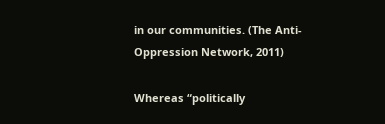in our communities. (The Anti-Oppression Network, 2011)

Whereas “politically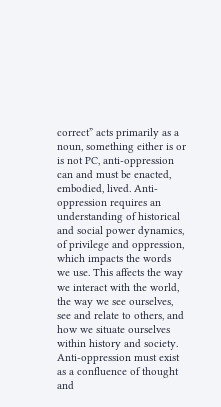correct” acts primarily as a noun, something either is or is not PC, anti-oppression can and must be enacted, embodied, lived. Anti-oppression requires an understanding of historical and social power dynamics, of privilege and oppression, which impacts the words we use. This affects the way we interact with the world, the way we see ourselves, see and relate to others, and how we situate ourselves within history and society. Anti-oppression must exist as a confluence of thought and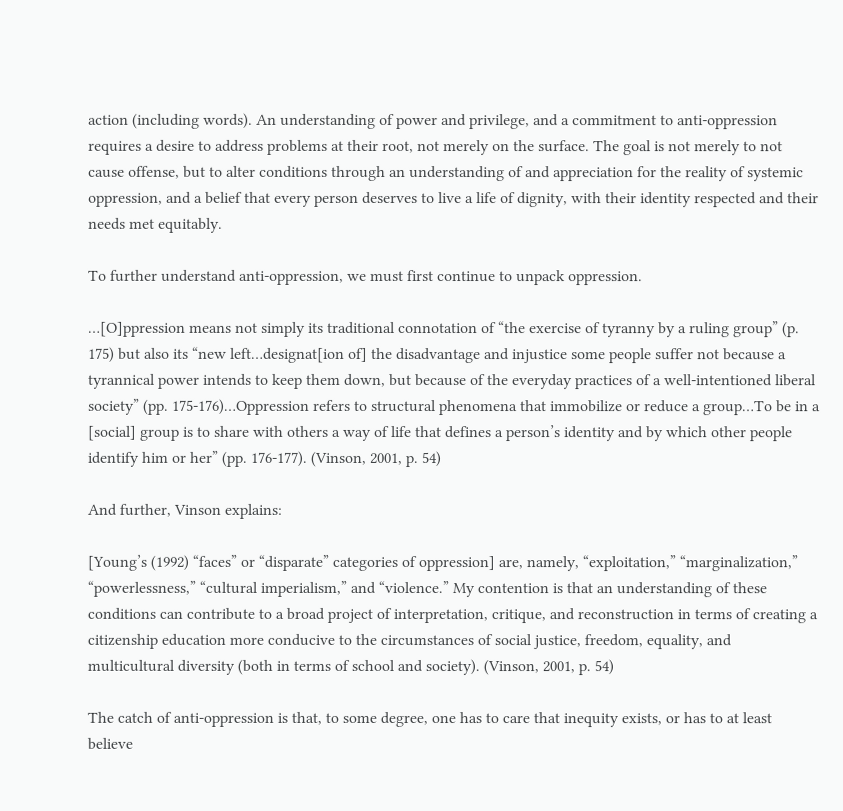action (including words). An understanding of power and privilege, and a commitment to anti-oppression requires a desire to address problems at their root, not merely on the surface. The goal is not merely to not cause offense, but to alter conditions through an understanding of and appreciation for the reality of systemic oppression, and a belief that every person deserves to live a life of dignity, with their identity respected and their needs met equitably.

To further understand anti-oppression, we must first continue to unpack oppression.

…[O]ppression means not simply its traditional connotation of “the exercise of tyranny by a ruling group” (p. 175) but also its “new left…designat[ion of] the disadvantage and injustice some people suffer not because a tyrannical power intends to keep them down, but because of the everyday practices of a well-intentioned liberal society” (pp. 175-176)…Oppression refers to structural phenomena that immobilize or reduce a group…To be in a [social] group is to share with others a way of life that defines a person’s identity and by which other people identify him or her” (pp. 176-177). (Vinson, 2001, p. 54)

And further, Vinson explains:

[Young’s (1992) “faces” or “disparate” categories of oppression] are, namely, “exploitation,” “marginalization,” “powerlessness,” “cultural imperialism,” and “violence.” My contention is that an understanding of these conditions can contribute to a broad project of interpretation, critique, and reconstruction in terms of creating a citizenship education more conducive to the circumstances of social justice, freedom, equality, and multicultural diversity (both in terms of school and society). (Vinson, 2001, p. 54)

The catch of anti-oppression is that, to some degree, one has to care that inequity exists, or has to at least believe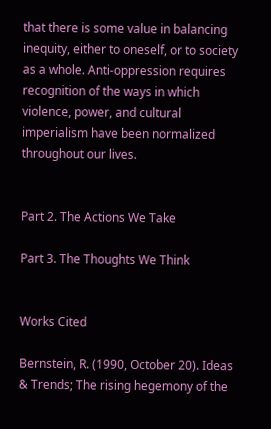that there is some value in balancing inequity, either to oneself, or to society as a whole. Anti-oppression requires recognition of the ways in which violence, power, and cultural imperialism have been normalized throughout our lives.


Part 2. The Actions We Take

Part 3. The Thoughts We Think


Works Cited

Bernstein, R. (1990, October 20). Ideas & Trends; The rising hegemony of the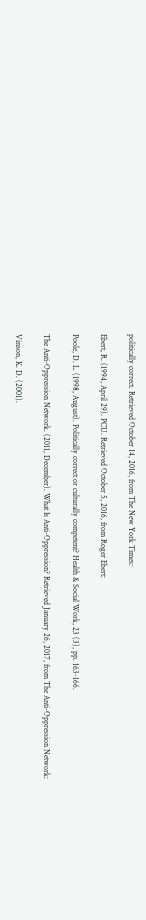politically correct. Retrieved October 14, 2016, from The New York Times:

Ebert, R. (1994, April 29). PCU. Retrieved October 5, 2016, from Roger Ebert:

Poole, D. L. (1998, August). Politically correct or culturally competent? Health & Social Work, 23 (3), pp. 163-166.

The Anti-Oppression Network. (2011, December). What Is Anti-Oppression? Retrieved January 26, 2017, from The Anti-Oppression Network:

Vinson, K. D. (2001).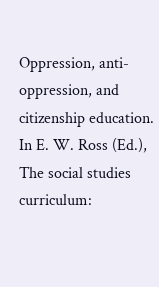Oppression, anti-oppression, and citizenship education. In E. W. Ross (Ed.), The social studies curriculum: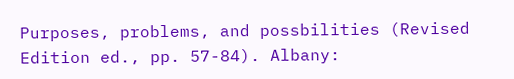Purposes, problems, and possbilities (Revised Edition ed., pp. 57-84). Albany: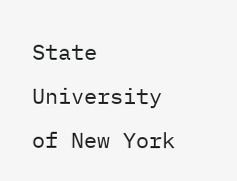State University of New York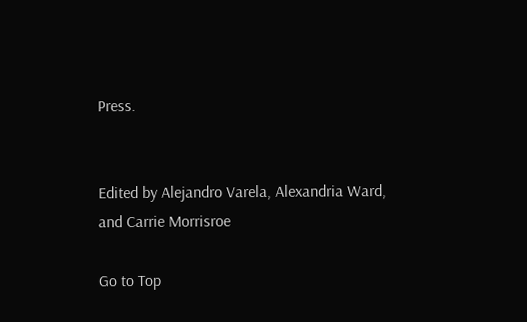Press.


Edited by Alejandro Varela, Alexandria Ward, and Carrie Morrisroe

Go to Top